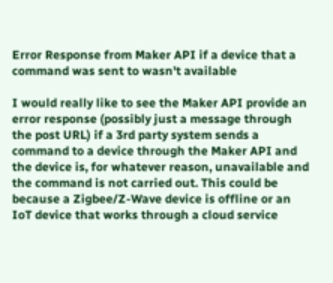Error Response from Maker API if a device that a command was sent to wasn't available

I would really like to see the Maker API provide an error response (possibly just a message through the post URL) if a 3rd party system sends a command to a device through the Maker API and the device is, for whatever reason, unavailable and the command is not carried out. This could be because a Zigbee/Z-Wave device is offline or an IoT device that works through a cloud service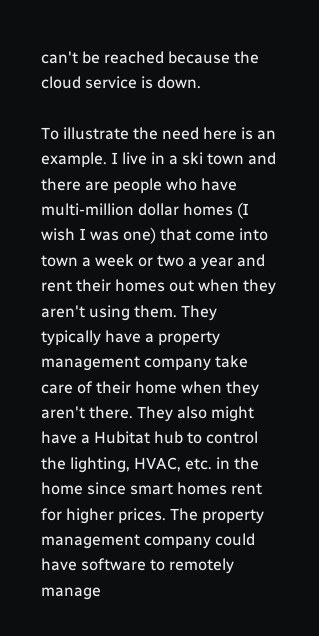can't be reached because the cloud service is down.

To illustrate the need here is an example. I live in a ski town and there are people who have multi-million dollar homes (I wish I was one) that come into town a week or two a year and rent their homes out when they aren't using them. They typically have a property management company take care of their home when they aren't there. They also might have a Hubitat hub to control the lighting, HVAC, etc. in the home since smart homes rent for higher prices. The property management company could have software to remotely manage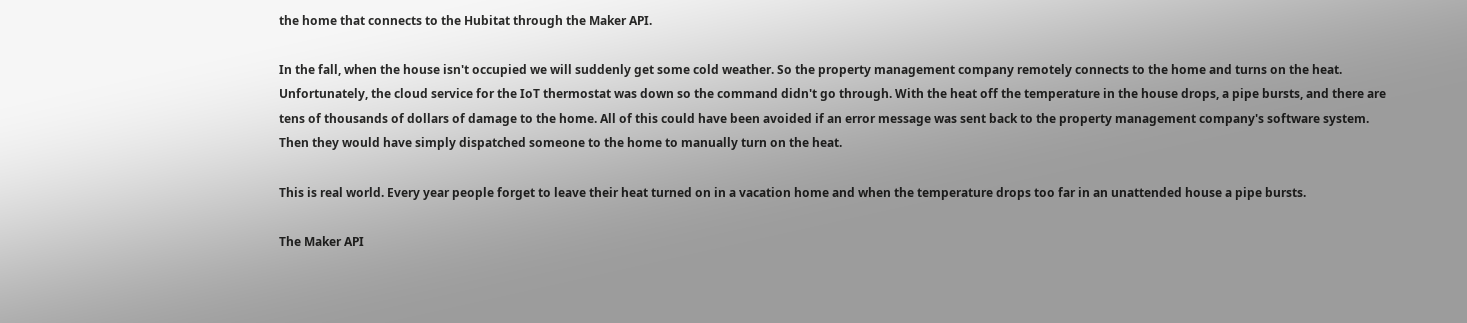the home that connects to the Hubitat through the Maker API.

In the fall, when the house isn't occupied we will suddenly get some cold weather. So the property management company remotely connects to the home and turns on the heat. Unfortunately, the cloud service for the IoT thermostat was down so the command didn't go through. With the heat off the temperature in the house drops, a pipe bursts, and there are tens of thousands of dollars of damage to the home. All of this could have been avoided if an error message was sent back to the property management company's software system. Then they would have simply dispatched someone to the home to manually turn on the heat.

This is real world. Every year people forget to leave their heat turned on in a vacation home and when the temperature drops too far in an unattended house a pipe bursts.

The Maker API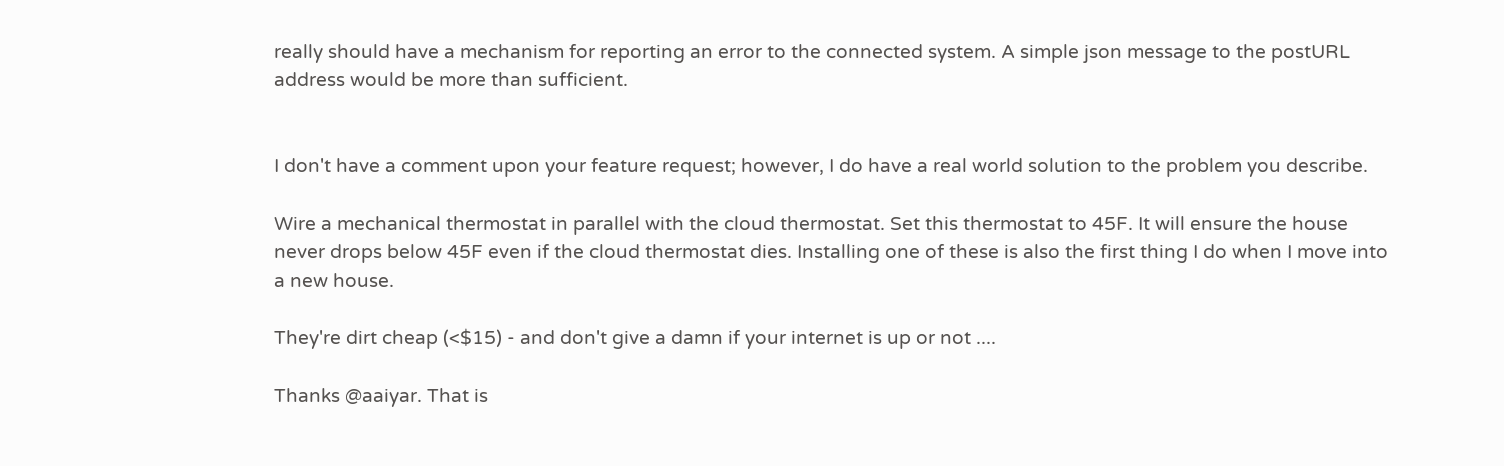really should have a mechanism for reporting an error to the connected system. A simple json message to the postURL address would be more than sufficient.


I don't have a comment upon your feature request; however, I do have a real world solution to the problem you describe.

Wire a mechanical thermostat in parallel with the cloud thermostat. Set this thermostat to 45F. It will ensure the house never drops below 45F even if the cloud thermostat dies. Installing one of these is also the first thing I do when I move into a new house.

They're dirt cheap (<$15) - and don't give a damn if your internet is up or not ....

Thanks @aaiyar. That is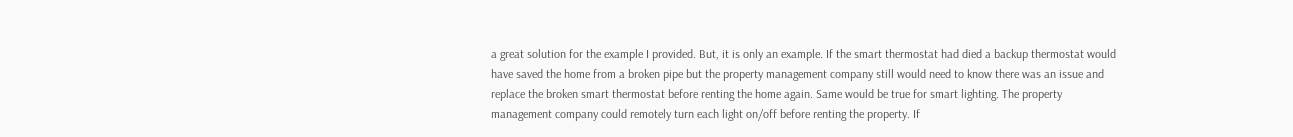a great solution for the example I provided. But, it is only an example. If the smart thermostat had died a backup thermostat would have saved the home from a broken pipe but the property management company still would need to know there was an issue and replace the broken smart thermostat before renting the home again. Same would be true for smart lighting. The property management company could remotely turn each light on/off before renting the property. If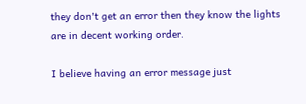they don't get an error then they know the lights are in decent working order.

I believe having an error message just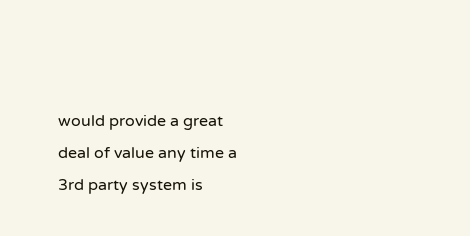would provide a great deal of value any time a 3rd party system is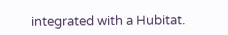integrated with a Hubitat.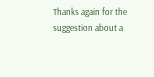Thanks again for the suggestion about a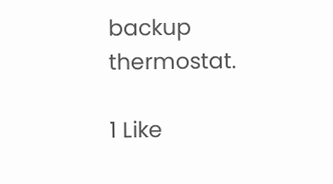backup thermostat.

1 Like